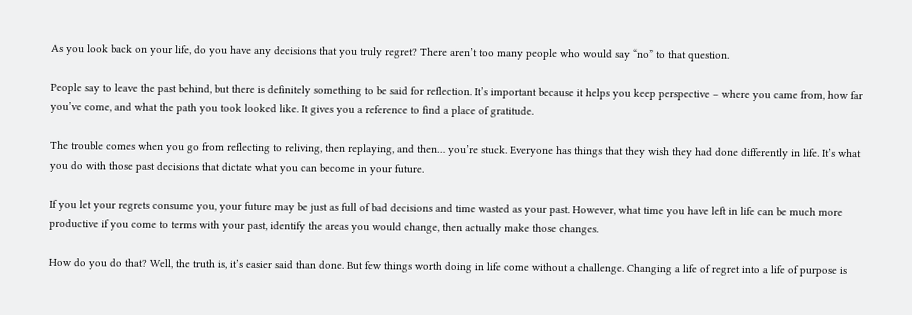As you look back on your life, do you have any decisions that you truly regret? There aren’t too many people who would say “no” to that question.

People say to leave the past behind, but there is definitely something to be said for reflection. It’s important because it helps you keep perspective – where you came from, how far you’ve come, and what the path you took looked like. It gives you a reference to find a place of gratitude.

The trouble comes when you go from reflecting to reliving, then replaying, and then… you’re stuck. Everyone has things that they wish they had done differently in life. It’s what you do with those past decisions that dictate what you can become in your future.

If you let your regrets consume you, your future may be just as full of bad decisions and time wasted as your past. However, what time you have left in life can be much more productive if you come to terms with your past, identify the areas you would change, then actually make those changes.

How do you do that? Well, the truth is, it’s easier said than done. But few things worth doing in life come without a challenge. Changing a life of regret into a life of purpose is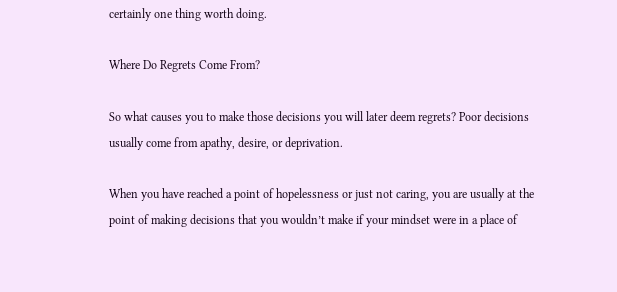certainly one thing worth doing.

Where Do Regrets Come From?

So what causes you to make those decisions you will later deem regrets? Poor decisions usually come from apathy, desire, or deprivation.

When you have reached a point of hopelessness or just not caring, you are usually at the point of making decisions that you wouldn’t make if your mindset were in a place of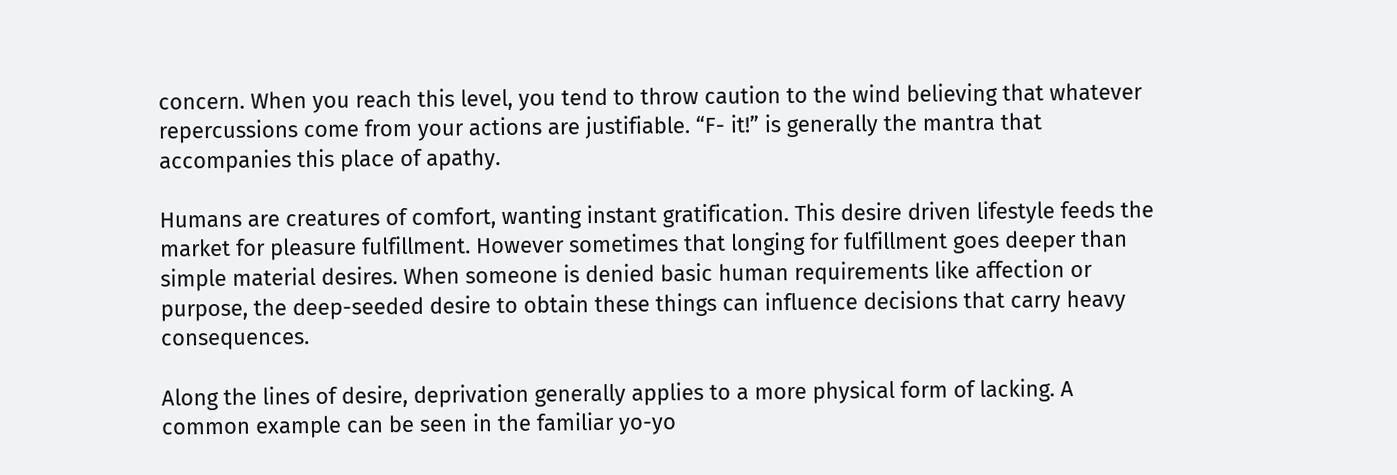concern. When you reach this level, you tend to throw caution to the wind believing that whatever repercussions come from your actions are justifiable. “F- it!” is generally the mantra that accompanies this place of apathy.

Humans are creatures of comfort, wanting instant gratification. This desire driven lifestyle feeds the market for pleasure fulfillment. However sometimes that longing for fulfillment goes deeper than simple material desires. When someone is denied basic human requirements like affection or purpose, the deep-seeded desire to obtain these things can influence decisions that carry heavy consequences.

Along the lines of desire, deprivation generally applies to a more physical form of lacking. A common example can be seen in the familiar yo-yo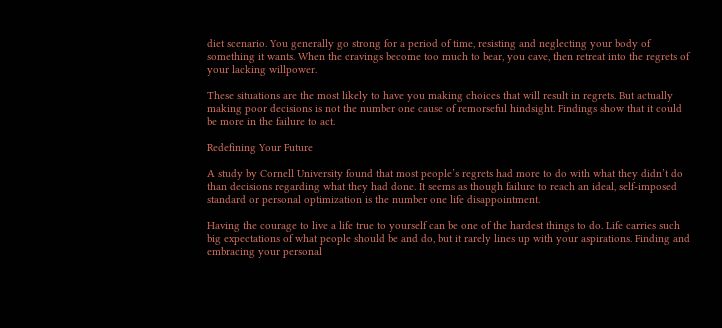diet scenario. You generally go strong for a period of time, resisting and neglecting your body of something it wants. When the cravings become too much to bear, you cave, then retreat into the regrets of your lacking willpower.

These situations are the most likely to have you making choices that will result in regrets. But actually making poor decisions is not the number one cause of remorseful hindsight. Findings show that it could be more in the failure to act.

Redefining Your Future

A study by Cornell University found that most people’s regrets had more to do with what they didn’t do than decisions regarding what they had done. It seems as though failure to reach an ideal, self-imposed standard or personal optimization is the number one life disappointment.

Having the courage to live a life true to yourself can be one of the hardest things to do. Life carries such big expectations of what people should be and do, but it rarely lines up with your aspirations. Finding and embracing your personal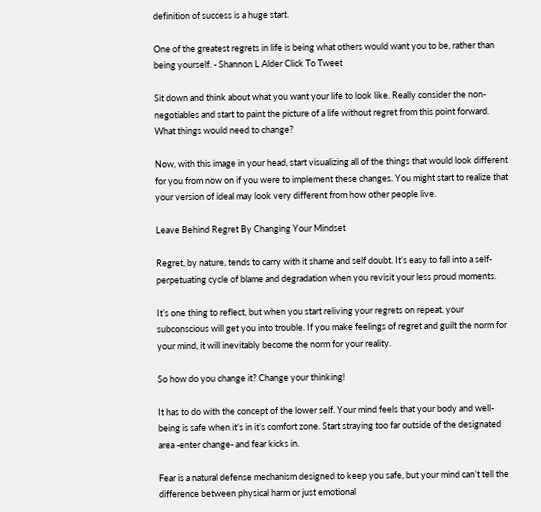definition of success is a huge start.

One of the greatest regrets in life is being what others would want you to be, rather than being yourself. - Shannon L Alder Click To Tweet

Sit down and think about what you want your life to look like. Really consider the non-negotiables and start to paint the picture of a life without regret from this point forward. What things would need to change?

Now, with this image in your head, start visualizing all of the things that would look different for you from now on if you were to implement these changes. You might start to realize that your version of ideal may look very different from how other people live.

Leave Behind Regret By Changing Your Mindset

Regret, by nature, tends to carry with it shame and self doubt. It’s easy to fall into a self-perpetuating cycle of blame and degradation when you revisit your less proud moments.

It’s one thing to reflect, but when you start reliving your regrets on repeat, your subconscious will get you into trouble. If you make feelings of regret and guilt the norm for your mind, it will inevitably become the norm for your reality.

So how do you change it? Change your thinking!

It has to do with the concept of the lower self. Your mind feels that your body and well-being is safe when it’s in it’s comfort zone. Start straying too far outside of the designated area -enter change- and fear kicks in.

Fear is a natural defense mechanism designed to keep you safe, but your mind can’t tell the difference between physical harm or just emotional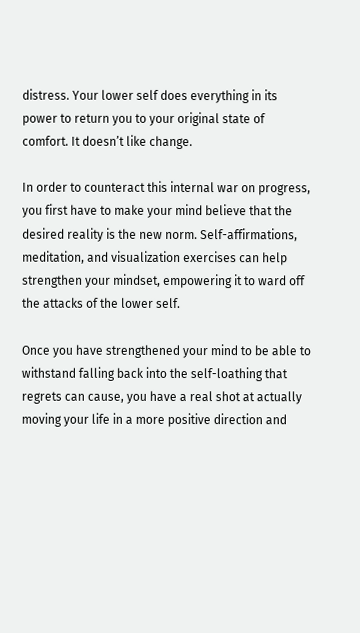distress. Your lower self does everything in its power to return you to your original state of comfort. It doesn’t like change.

In order to counteract this internal war on progress, you first have to make your mind believe that the desired reality is the new norm. Self-affirmations, meditation, and visualization exercises can help strengthen your mindset, empowering it to ward off the attacks of the lower self.

Once you have strengthened your mind to be able to withstand falling back into the self-loathing that regrets can cause, you have a real shot at actually moving your life in a more positive direction and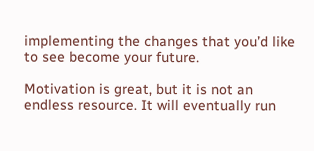implementing the changes that you’d like to see become your future.

Motivation is great, but it is not an endless resource. It will eventually run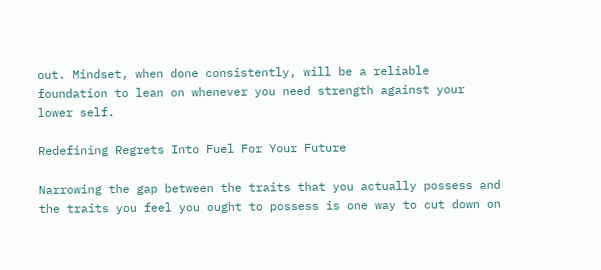out. Mindset, when done consistently, will be a reliable foundation to lean on whenever you need strength against your lower self.

Redefining Regrets Into Fuel For Your Future

Narrowing the gap between the traits that you actually possess and the traits you feel you ought to possess is one way to cut down on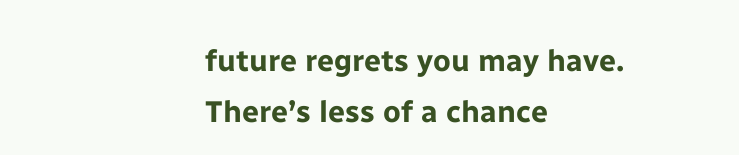future regrets you may have. There’s less of a chance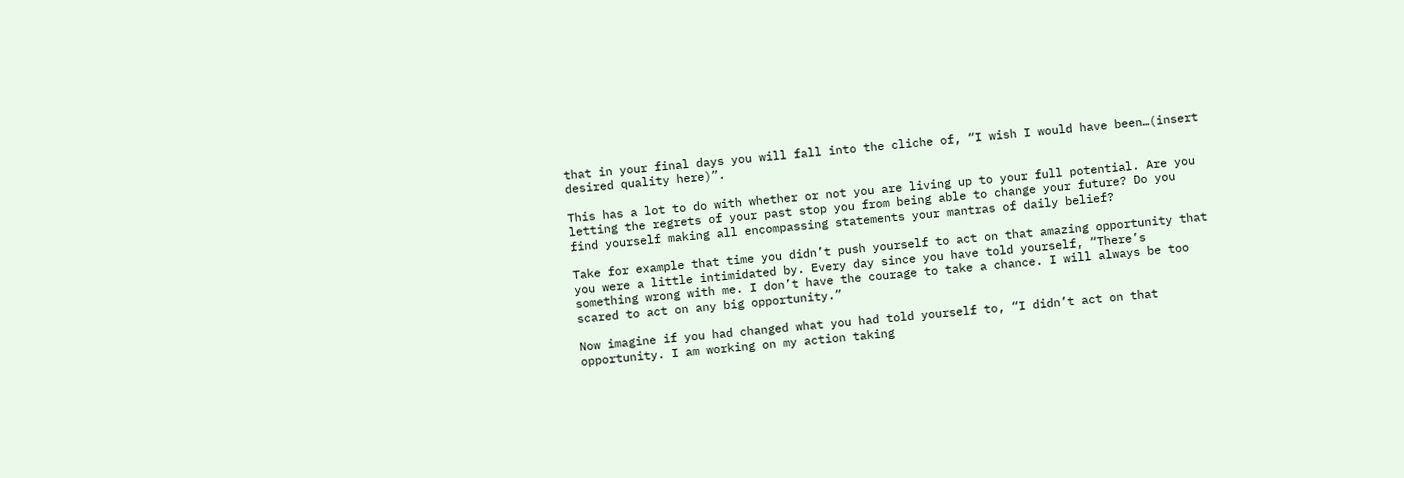that in your final days you will fall into the cliche of, “I wish I would have been…(insert desired quality here)”.

This has a lot to do with whether or not you are living up to your full potential. Are you letting the regrets of your past stop you from being able to change your future? Do you find yourself making all encompassing statements your mantras of daily belief?

Take for example that time you didn’t push yourself to act on that amazing opportunity that you were a little intimidated by. Every day since you have told yourself, “There’s something wrong with me. I don’t have the courage to take a chance. I will always be too scared to act on any big opportunity.”

Now imagine if you had changed what you had told yourself to, “I didn’t act on that opportunity. I am working on my action taking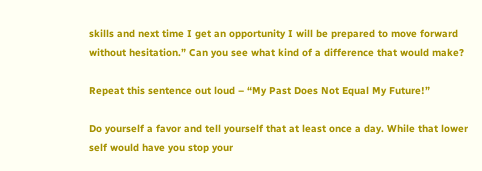skills and next time I get an opportunity I will be prepared to move forward without hesitation.” Can you see what kind of a difference that would make?

Repeat this sentence out loud – “My Past Does Not Equal My Future!”

Do yourself a favor and tell yourself that at least once a day. While that lower self would have you stop your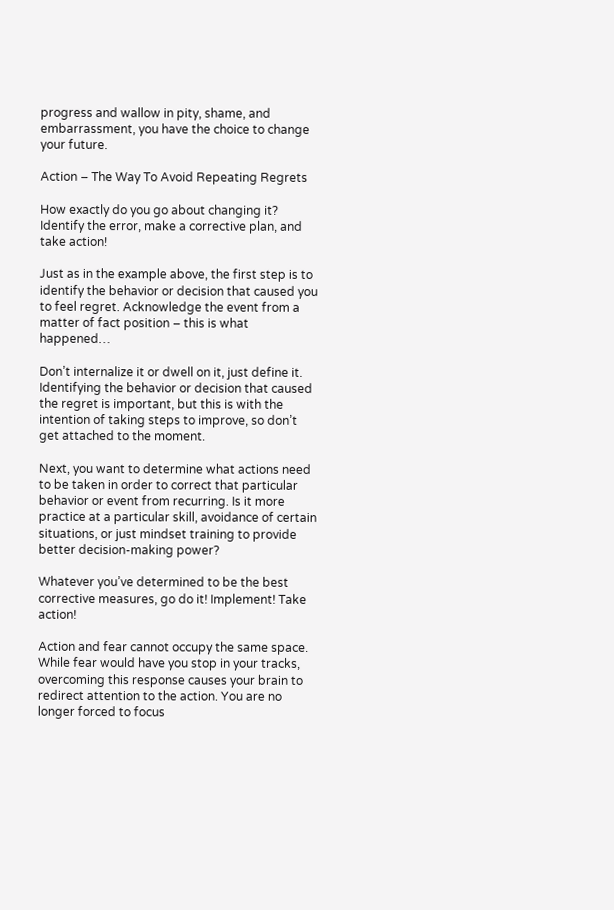progress and wallow in pity, shame, and embarrassment, you have the choice to change your future.

Action – The Way To Avoid Repeating Regrets

How exactly do you go about changing it? Identify the error, make a corrective plan, and take action!

Just as in the example above, the first step is to identify the behavior or decision that caused you to feel regret. Acknowledge the event from a matter of fact position – this is what happened…

Don’t internalize it or dwell on it, just define it. Identifying the behavior or decision that caused the regret is important, but this is with the intention of taking steps to improve, so don’t get attached to the moment.

Next, you want to determine what actions need to be taken in order to correct that particular behavior or event from recurring. Is it more practice at a particular skill, avoidance of certain situations, or just mindset training to provide better decision-making power?

Whatever you’ve determined to be the best corrective measures, go do it! Implement! Take action!

Action and fear cannot occupy the same space. While fear would have you stop in your tracks, overcoming this response causes your brain to redirect attention to the action. You are no longer forced to focus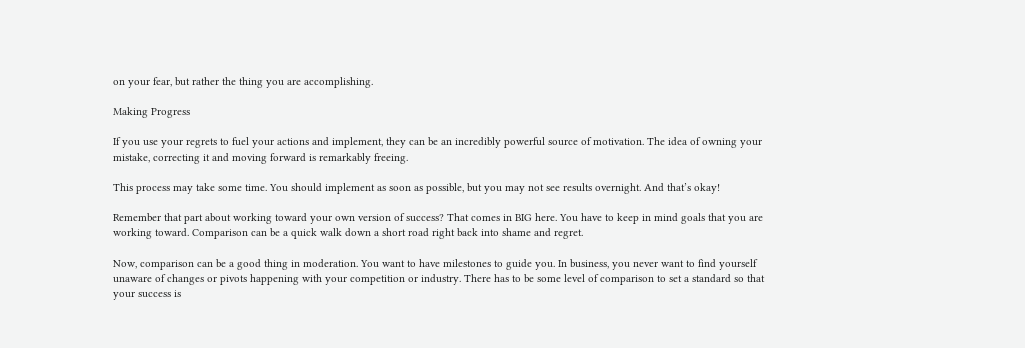on your fear, but rather the thing you are accomplishing.

Making Progress

If you use your regrets to fuel your actions and implement, they can be an incredibly powerful source of motivation. The idea of owning your mistake, correcting it and moving forward is remarkably freeing.

This process may take some time. You should implement as soon as possible, but you may not see results overnight. And that’s okay!

Remember that part about working toward your own version of success? That comes in BIG here. You have to keep in mind goals that you are working toward. Comparison can be a quick walk down a short road right back into shame and regret.

Now, comparison can be a good thing in moderation. You want to have milestones to guide you. In business, you never want to find yourself unaware of changes or pivots happening with your competition or industry. There has to be some level of comparison to set a standard so that your success is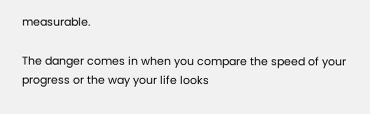measurable.

The danger comes in when you compare the speed of your progress or the way your life looks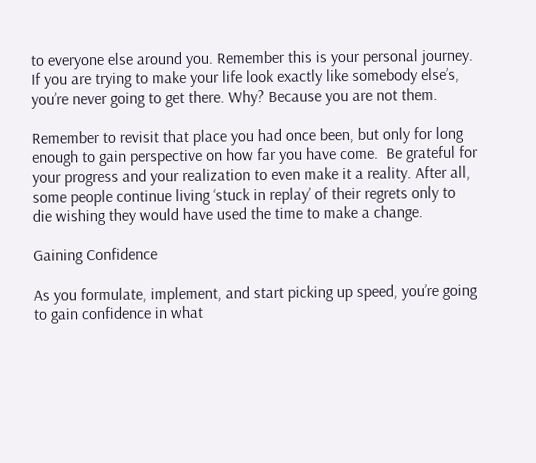to everyone else around you. Remember this is your personal journey. If you are trying to make your life look exactly like somebody else’s, you’re never going to get there. Why? Because you are not them.

Remember to revisit that place you had once been, but only for long enough to gain perspective on how far you have come.  Be grateful for your progress and your realization to even make it a reality. After all, some people continue living ‘stuck in replay’ of their regrets only to die wishing they would have used the time to make a change.

Gaining Confidence

As you formulate, implement, and start picking up speed, you’re going to gain confidence in what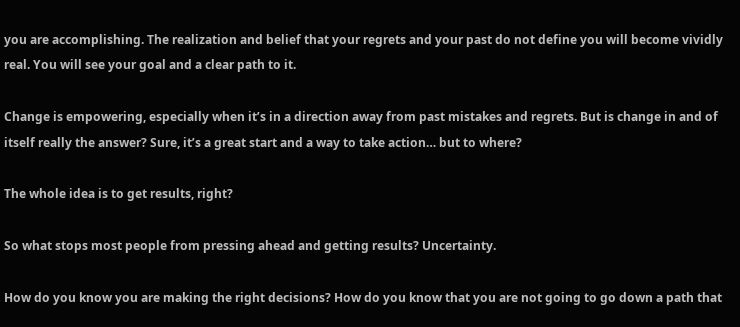you are accomplishing. The realization and belief that your regrets and your past do not define you will become vividly real. You will see your goal and a clear path to it.

Change is empowering, especially when it’s in a direction away from past mistakes and regrets. But is change in and of itself really the answer? Sure, it’s a great start and a way to take action… but to where?

The whole idea is to get results, right?

So what stops most people from pressing ahead and getting results? Uncertainty.

How do you know you are making the right decisions? How do you know that you are not going to go down a path that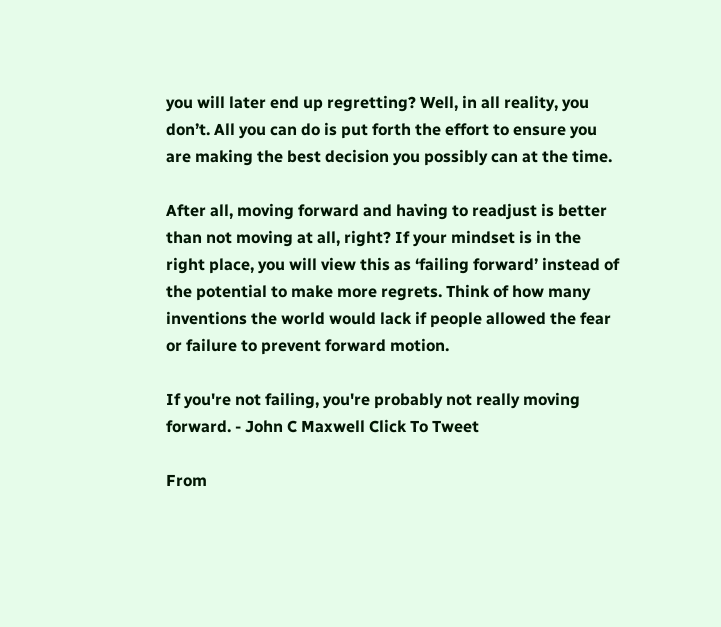you will later end up regretting? Well, in all reality, you don’t. All you can do is put forth the effort to ensure you are making the best decision you possibly can at the time.

After all, moving forward and having to readjust is better than not moving at all, right? If your mindset is in the right place, you will view this as ‘failing forward’ instead of the potential to make more regrets. Think of how many inventions the world would lack if people allowed the fear or failure to prevent forward motion.

If you're not failing, you're probably not really moving forward. - John C Maxwell Click To Tweet

From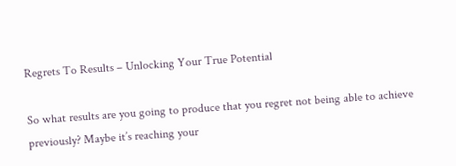Regrets To Results – Unlocking Your True Potential

So what results are you going to produce that you regret not being able to achieve previously? Maybe it’s reaching your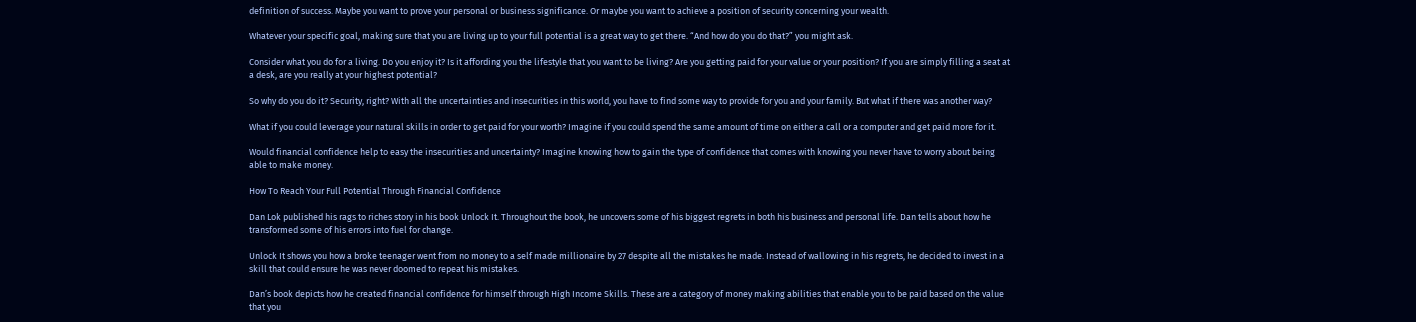definition of success. Maybe you want to prove your personal or business significance. Or maybe you want to achieve a position of security concerning your wealth.

Whatever your specific goal, making sure that you are living up to your full potential is a great way to get there. “And how do you do that?” you might ask.

Consider what you do for a living. Do you enjoy it? Is it affording you the lifestyle that you want to be living? Are you getting paid for your value or your position? If you are simply filling a seat at a desk, are you really at your highest potential?

So why do you do it? Security, right? With all the uncertainties and insecurities in this world, you have to find some way to provide for you and your family. But what if there was another way?

What if you could leverage your natural skills in order to get paid for your worth? Imagine if you could spend the same amount of time on either a call or a computer and get paid more for it.

Would financial confidence help to easy the insecurities and uncertainty? Imagine knowing how to gain the type of confidence that comes with knowing you never have to worry about being able to make money.

How To Reach Your Full Potential Through Financial Confidence

Dan Lok published his rags to riches story in his book Unlock It. Throughout the book, he uncovers some of his biggest regrets in both his business and personal life. Dan tells about how he transformed some of his errors into fuel for change.

Unlock It shows you how a broke teenager went from no money to a self made millionaire by 27 despite all the mistakes he made. Instead of wallowing in his regrets, he decided to invest in a skill that could ensure he was never doomed to repeat his mistakes.

Dan’s book depicts how he created financial confidence for himself through High Income Skills. These are a category of money making abilities that enable you to be paid based on the value that you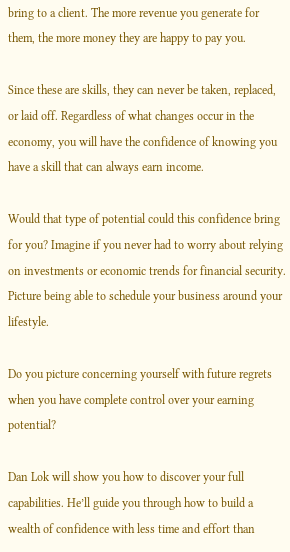bring to a client. The more revenue you generate for them, the more money they are happy to pay you.

Since these are skills, they can never be taken, replaced, or laid off. Regardless of what changes occur in the economy, you will have the confidence of knowing you have a skill that can always earn income.

Would that type of potential could this confidence bring for you? Imagine if you never had to worry about relying on investments or economic trends for financial security. Picture being able to schedule your business around your lifestyle.

Do you picture concerning yourself with future regrets when you have complete control over your earning potential?

Dan Lok will show you how to discover your full capabilities. He’ll guide you through how to build a wealth of confidence with less time and effort than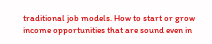traditional job models. How to start or grow income opportunities that are sound even in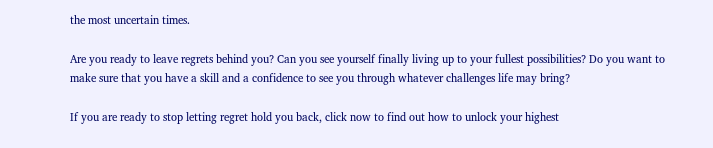the most uncertain times.

Are you ready to leave regrets behind you? Can you see yourself finally living up to your fullest possibilities? Do you want to make sure that you have a skill and a confidence to see you through whatever challenges life may bring?

If you are ready to stop letting regret hold you back, click now to find out how to unlock your highest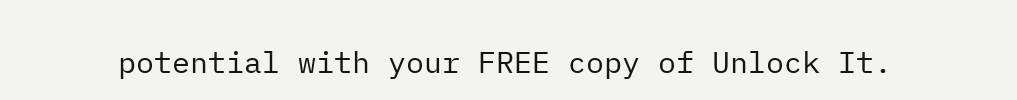potential with your FREE copy of Unlock It.